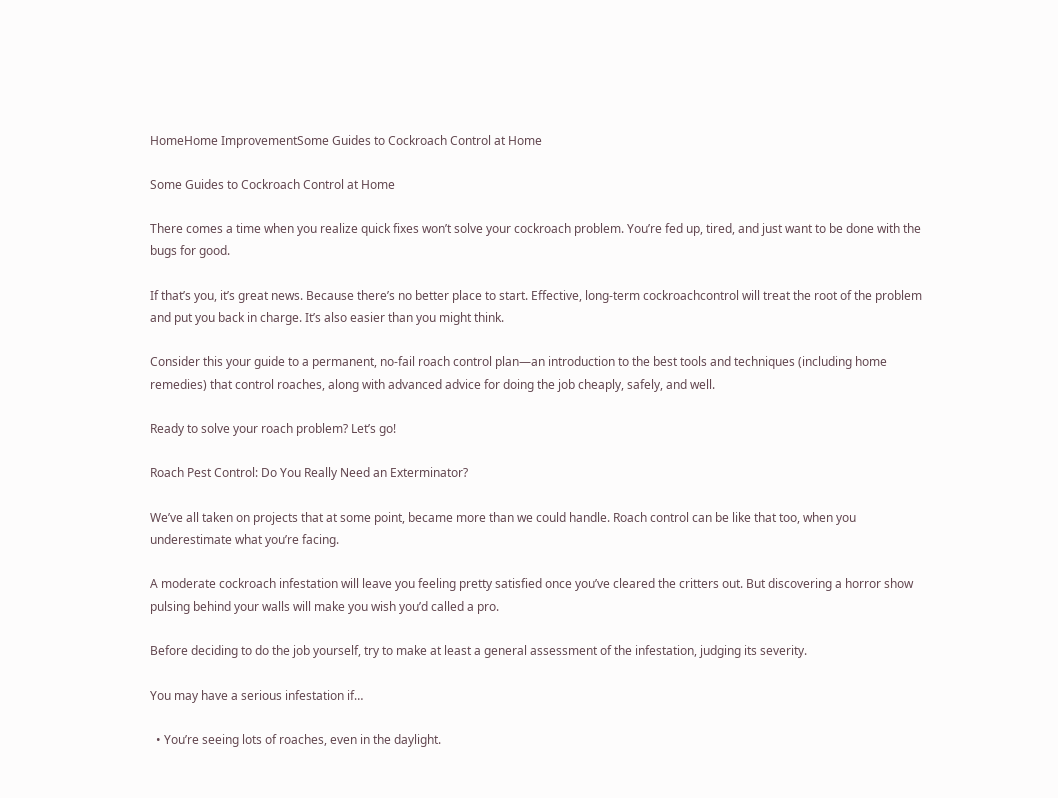HomeHome ImprovementSome Guides to Cockroach Control at Home

Some Guides to Cockroach Control at Home

There comes a time when you realize quick fixes won’t solve your cockroach problem. You’re fed up, tired, and just want to be done with the bugs for good.

If that’s you, it’s great news. Because there’s no better place to start. Effective, long-term cockroachcontrol will treat the root of the problem and put you back in charge. It’s also easier than you might think.

Consider this your guide to a permanent, no-fail roach control plan—an introduction to the best tools and techniques (including home remedies) that control roaches, along with advanced advice for doing the job cheaply, safely, and well.

Ready to solve your roach problem? Let’s go!

Roach Pest Control: Do You Really Need an Exterminator?

We’ve all taken on projects that at some point, became more than we could handle. Roach control can be like that too, when you underestimate what you’re facing.

A moderate cockroach infestation will leave you feeling pretty satisfied once you’ve cleared the critters out. But discovering a horror show pulsing behind your walls will make you wish you’d called a pro.

Before deciding to do the job yourself, try to make at least a general assessment of the infestation, judging its severity.

You may have a serious infestation if…

  • You’re seeing lots of roaches, even in the daylight.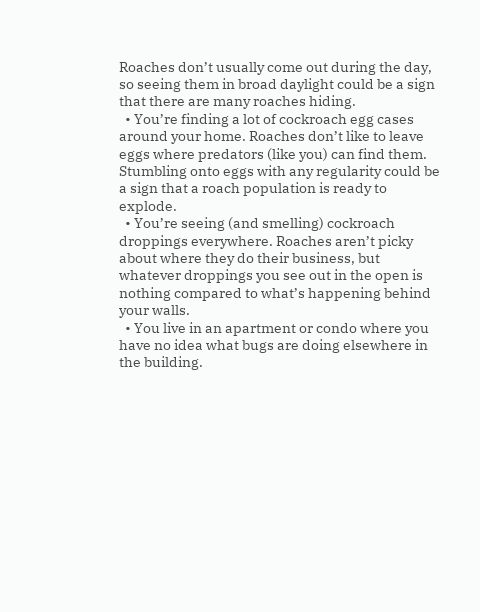Roaches don’t usually come out during the day, so seeing them in broad daylight could be a sign that there are many roaches hiding.
  • You’re finding a lot of cockroach egg cases around your home. Roaches don’t like to leave eggs where predators (like you) can find them. Stumbling onto eggs with any regularity could be a sign that a roach population is ready to explode.
  • You’re seeing (and smelling) cockroach droppings everywhere. Roaches aren’t picky about where they do their business, but whatever droppings you see out in the open is nothing compared to what’s happening behind your walls.
  • You live in an apartment or condo where you have no idea what bugs are doing elsewhere in the building.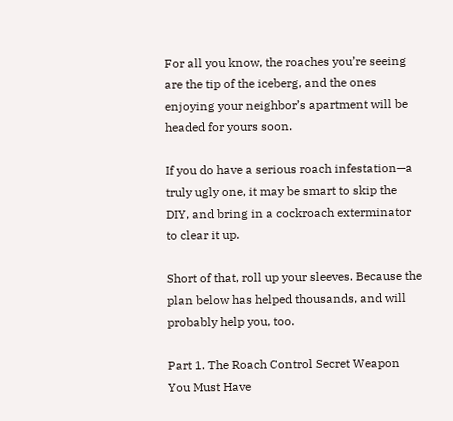For all you know, the roaches you’re seeing are the tip of the iceberg, and the ones enjoying your neighbor’s apartment will be headed for yours soon.

If you do have a serious roach infestation—a truly ugly one, it may be smart to skip the DIY, and bring in a cockroach exterminator to clear it up.

Short of that, roll up your sleeves. Because the plan below has helped thousands, and will probably help you, too.

Part 1. The Roach Control Secret Weapon You Must Have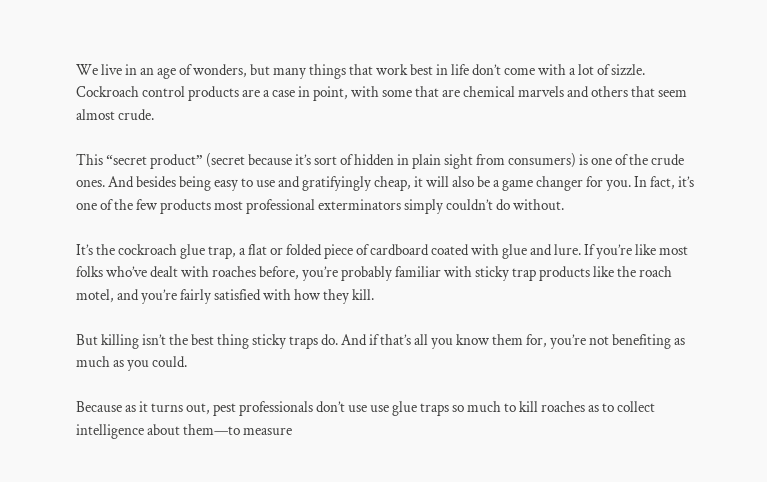We live in an age of wonders, but many things that work best in life don’t come with a lot of sizzle. Cockroach control products are a case in point, with some that are chemical marvels and others that seem almost crude.

This “secret product” (secret because it’s sort of hidden in plain sight from consumers) is one of the crude ones. And besides being easy to use and gratifyingly cheap, it will also be a game changer for you. In fact, it’s one of the few products most professional exterminators simply couldn’t do without.

It’s the cockroach glue trap, a flat or folded piece of cardboard coated with glue and lure. If you’re like most folks who’ve dealt with roaches before, you’re probably familiar with sticky trap products like the roach motel, and you’re fairly satisfied with how they kill.

But killing isn’t the best thing sticky traps do. And if that’s all you know them for, you’re not benefiting as much as you could.

Because as it turns out, pest professionals don’t use use glue traps so much to kill roaches as to collect intelligence about them—to measure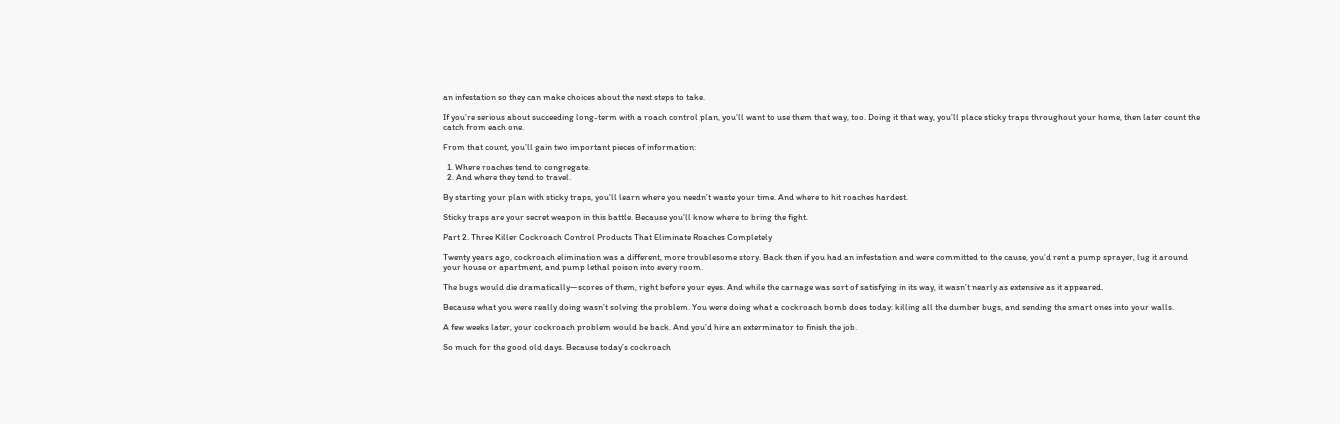an infestation so they can make choices about the next steps to take.

If you’re serious about succeeding long-term with a roach control plan, you’ll want to use them that way, too. Doing it that way, you’ll place sticky traps throughout your home, then later count the catch from each one.

From that count, you’ll gain two important pieces of information:

  1. Where roaches tend to congregate.
  2. And where they tend to travel.

By starting your plan with sticky traps, you’ll learn where you needn’t waste your time. And where to hit roaches hardest.

Sticky traps are your secret weapon in this battle. Because you’ll know where to bring the fight.

Part 2. Three Killer Cockroach Control Products That Eliminate Roaches Completely

Twenty years ago, cockroach elimination was a different, more troublesome story. Back then if you had an infestation and were committed to the cause, you’d rent a pump sprayer, lug it around your house or apartment, and pump lethal poison into every room.

The bugs would die dramatically—scores of them, right before your eyes. And while the carnage was sort of satisfying in its way, it wasn’t nearly as extensive as it appeared.

Because what you were really doing wasn’t solving the problem. You were doing what a cockroach bomb does today: killing all the dumber bugs, and sending the smart ones into your walls.

A few weeks later, your cockroach problem would be back. And you’d hire an exterminator to finish the job.

So much for the good old days. Because today’s cockroach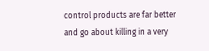control products are far better and go about killing in a very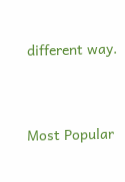different way.


Most Popular